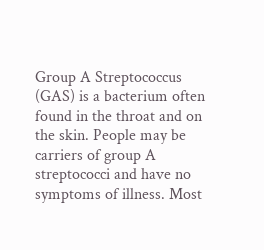Group A Streptococcus (GAS) is a bacterium often found in the throat and on the skin. People may be carriers of group A streptococci and have no symptoms of illness. Most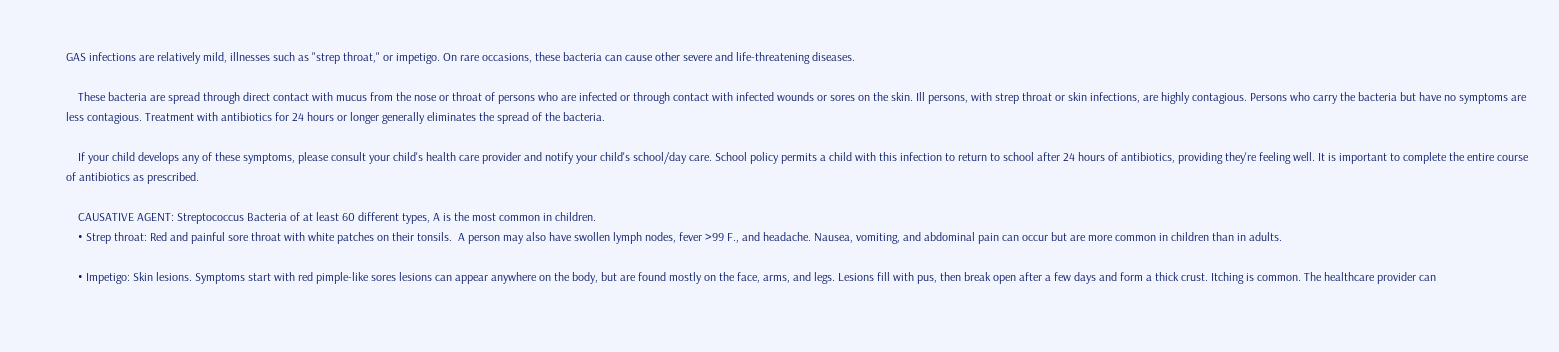GAS infections are relatively mild, illnesses such as "strep throat," or impetigo. On rare occasions, these bacteria can cause other severe and life-threatening diseases.

    These bacteria are spread through direct contact with mucus from the nose or throat of persons who are infected or through contact with infected wounds or sores on the skin. Ill persons, with strep throat or skin infections, are highly contagious. Persons who carry the bacteria but have no symptoms are less contagious. Treatment with antibiotics for 24 hours or longer generally eliminates the spread of the bacteria.

    If your child develops any of these symptoms, please consult your child's health care provider and notify your child's school/day care. School policy permits a child with this infection to return to school after 24 hours of antibiotics, providing they're feeling well. It is important to complete the entire course of antibiotics as prescribed.

    CAUSATIVE AGENT: Streptococcus Bacteria of at least 60 different types, A is the most common in children.
    • Strep throat: Red and painful sore throat with white patches on their tonsils.  A person may also have swollen lymph nodes, fever >99 F., and headache. Nausea, vomiting, and abdominal pain can occur but are more common in children than in adults.

    • Impetigo: Skin lesions. Symptoms start with red pimple-like sores lesions can appear anywhere on the body, but are found mostly on the face, arms, and legs. Lesions fill with pus, then break open after a few days and form a thick crust. Itching is common. The healthcare provider can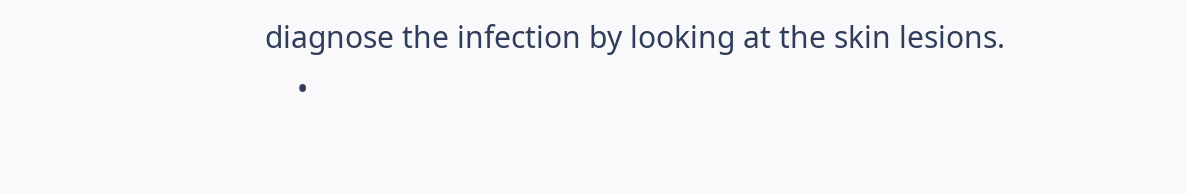diagnose the infection by looking at the skin lesions.
    •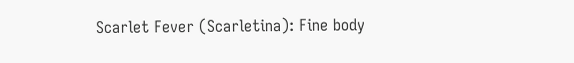Scarlet Fever (Scarletina): Fine body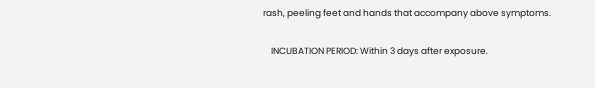rash, peeling feet and hands that accompany above symptoms.

    INCUBATION PERIOD: Within 3 days after exposure.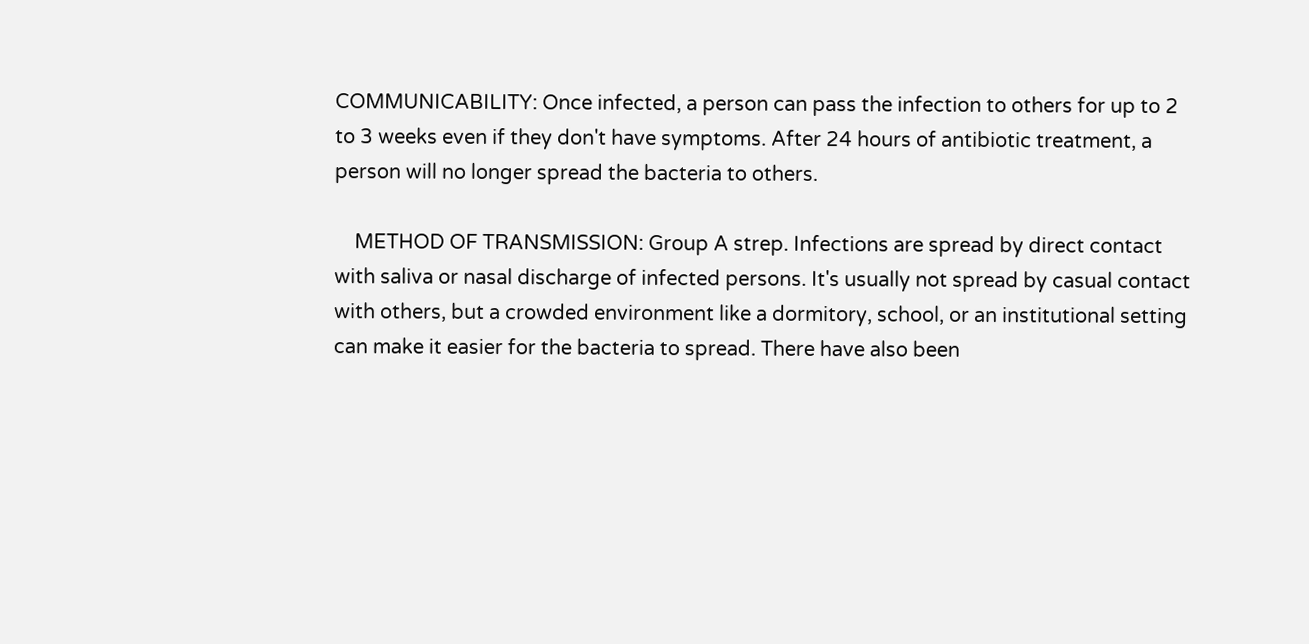COMMUNICABILITY: Once infected, a person can pass the infection to others for up to 2 to 3 weeks even if they don't have symptoms. After 24 hours of antibiotic treatment, a person will no longer spread the bacteria to others.

    METHOD OF TRANSMISSION: Group A strep. Infections are spread by direct contact with saliva or nasal discharge of infected persons. It's usually not spread by casual contact with others, but a crowded environment like a dormitory, school, or an institutional setting can make it easier for the bacteria to spread. There have also been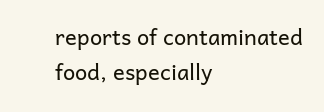reports of contaminated food, especially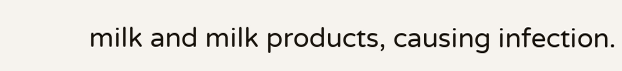milk and milk products, causing infection.